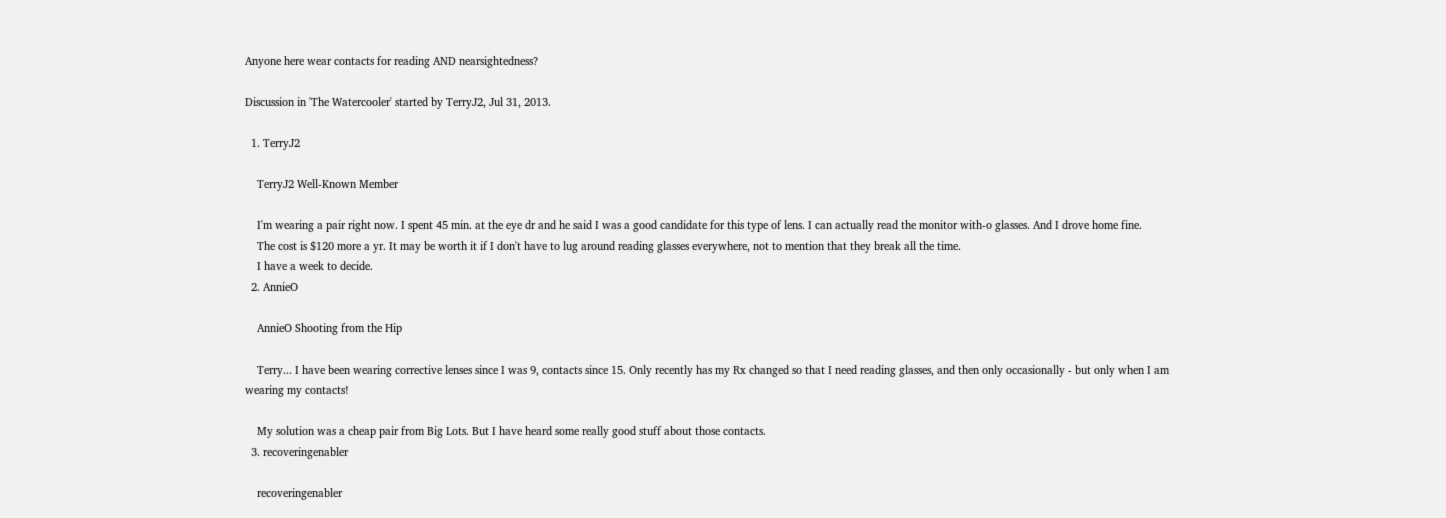Anyone here wear contacts for reading AND nearsightedness?

Discussion in 'The Watercooler' started by TerryJ2, Jul 31, 2013.

  1. TerryJ2

    TerryJ2 Well-Known Member

    I'm wearing a pair right now. I spent 45 min. at the eye dr and he said I was a good candidate for this type of lens. I can actually read the monitor with-o glasses. And I drove home fine.
    The cost is $120 more a yr. It may be worth it if I don't have to lug around reading glasses everywhere, not to mention that they break all the time.
    I have a week to decide.
  2. AnnieO

    AnnieO Shooting from the Hip

    Terry... I have been wearing corrective lenses since I was 9, contacts since 15. Only recently has my Rx changed so that I need reading glasses, and then only occasionally - but only when I am wearing my contacts!

    My solution was a cheap pair from Big Lots. But I have heard some really good stuff about those contacts.
  3. recoveringenabler

    recoveringenabler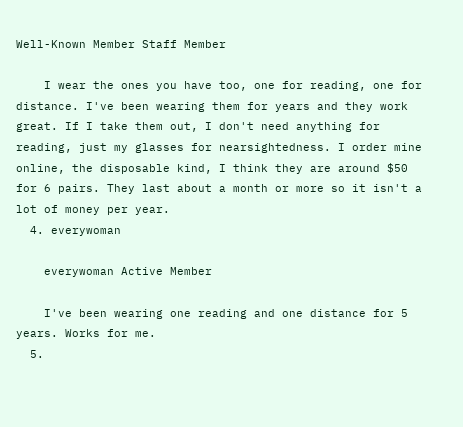Well-Known Member Staff Member

    I wear the ones you have too, one for reading, one for distance. I've been wearing them for years and they work great. If I take them out, I don't need anything for reading, just my glasses for nearsightedness. I order mine online, the disposable kind, I think they are around $50 for 6 pairs. They last about a month or more so it isn't a lot of money per year.
  4. everywoman

    everywoman Active Member

    I've been wearing one reading and one distance for 5 years. Works for me.
  5.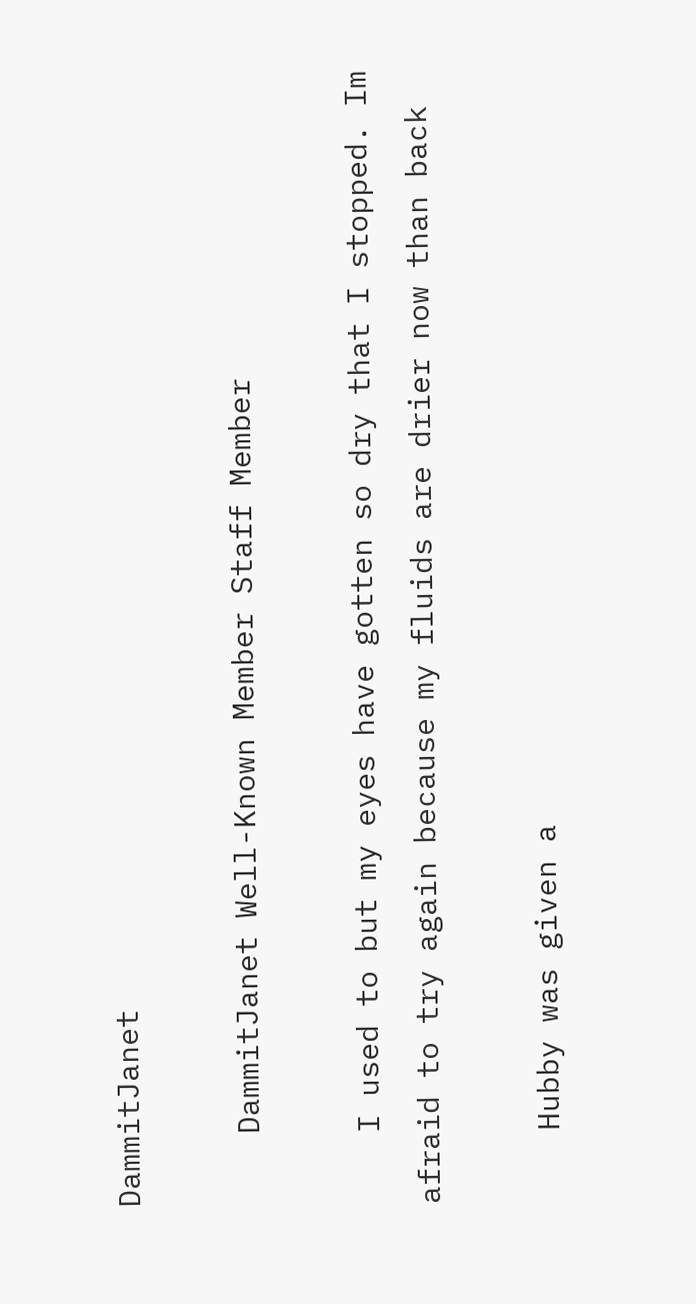DammitJanet

    DammitJanet Well-Known Member Staff Member

    I used to but my eyes have gotten so dry that I stopped. Im afraid to try again because my fluids are drier now than back

    Hubby was given a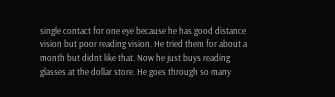single contact for one eye because he has good distance vision but poor reading vision. He tried them for about a month but didnt like that. Now he just buys reading glasses at the dollar store. He goes through so many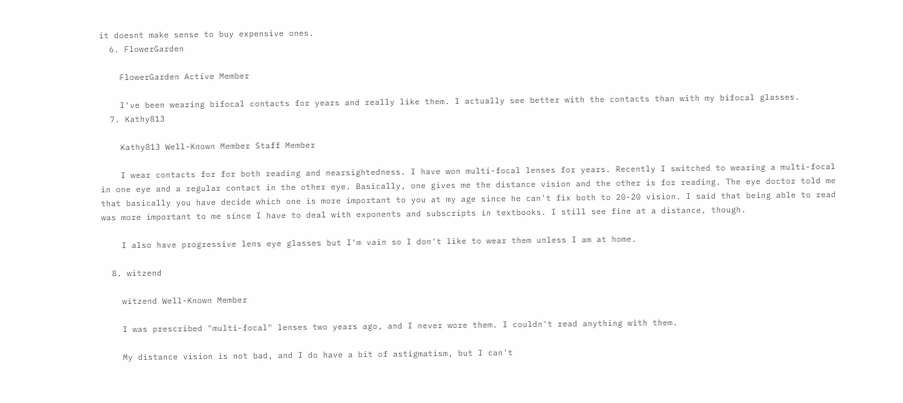it doesnt make sense to buy expensive ones.
  6. FlowerGarden

    FlowerGarden Active Member

    I've been wearing bifocal contacts for years and really like them. I actually see better with the contacts than with my bifocal glasses.
  7. Kathy813

    Kathy813 Well-Known Member Staff Member

    I wear contacts for for both reading and nearsightedness. I have won multi-focal lenses for years. Recently I switched to wearing a multi-focal in one eye and a regular contact in the other eye. Basically, one gives me the distance vision and the other is for reading. The eye doctor told me that basically you have decide which one is more important to you at my age since he can't fix both to 20-20 vision. I said that being able to read was more important to me since I have to deal with exponents and subscripts in textbooks. I still see fine at a distance, though.

    I also have progressive lens eye glasses but I'm vain so I don't like to wear them unless I am at home.

  8. witzend

    witzend Well-Known Member

    I was prescribed "multi-focal" lenses two years ago, and I never wore them. I couldn't read anything with them.

    My distance vision is not bad, and I do have a bit of astigmatism, but I can't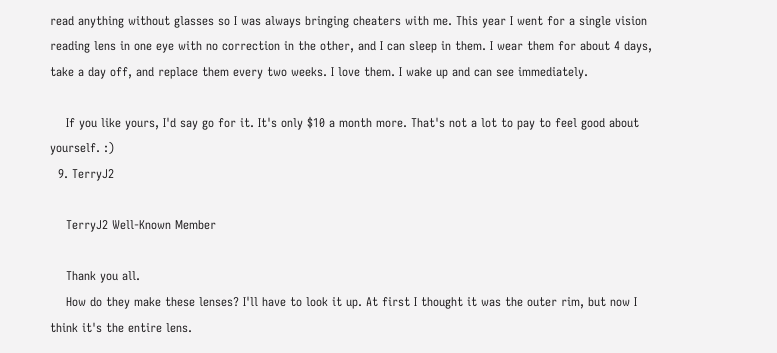read anything without glasses so I was always bringing cheaters with me. This year I went for a single vision reading lens in one eye with no correction in the other, and I can sleep in them. I wear them for about 4 days, take a day off, and replace them every two weeks. I love them. I wake up and can see immediately.

    If you like yours, I'd say go for it. It's only $10 a month more. That's not a lot to pay to feel good about yourself. :)
  9. TerryJ2

    TerryJ2 Well-Known Member

    Thank you all.
    How do they make these lenses? I'll have to look it up. At first I thought it was the outer rim, but now I think it's the entire lens.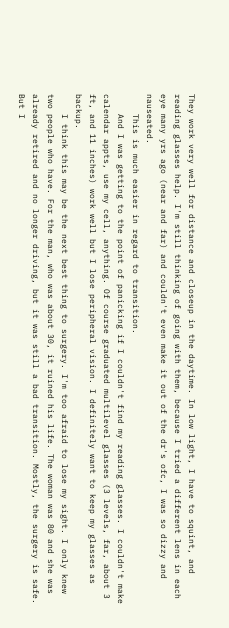They work very well for distance and closeup in the daytime. In low light, I have to squint, and reading glasses help. I'm still thinking of going with them, because I tried a different lens in each eye many yrs ago (near and far) and couldn't even make it out of the dr's ofc, I was so dizzy and nauseated.
    This is much easier in regard to transition.
    And I was getting to the point of panicking if I couldn't find my reading glasses. I couldn't make calendar appts, use my cell, anything. Of course graduated multilevel glasses (3 levels, far, about 3 ft, and 11 inches) work well but I lose peripheral vision. I definitely want to keep my glasses as backup.
    I think this may be the next best thing to surgery. I'm too afraid to lose my sight. I only knew two people who have. For the man, who was about 30, it ruined his life. The woman was 80 and she was already retired and no longer driving, but it was still a bad transition. Mostly, the surgery is safe. But I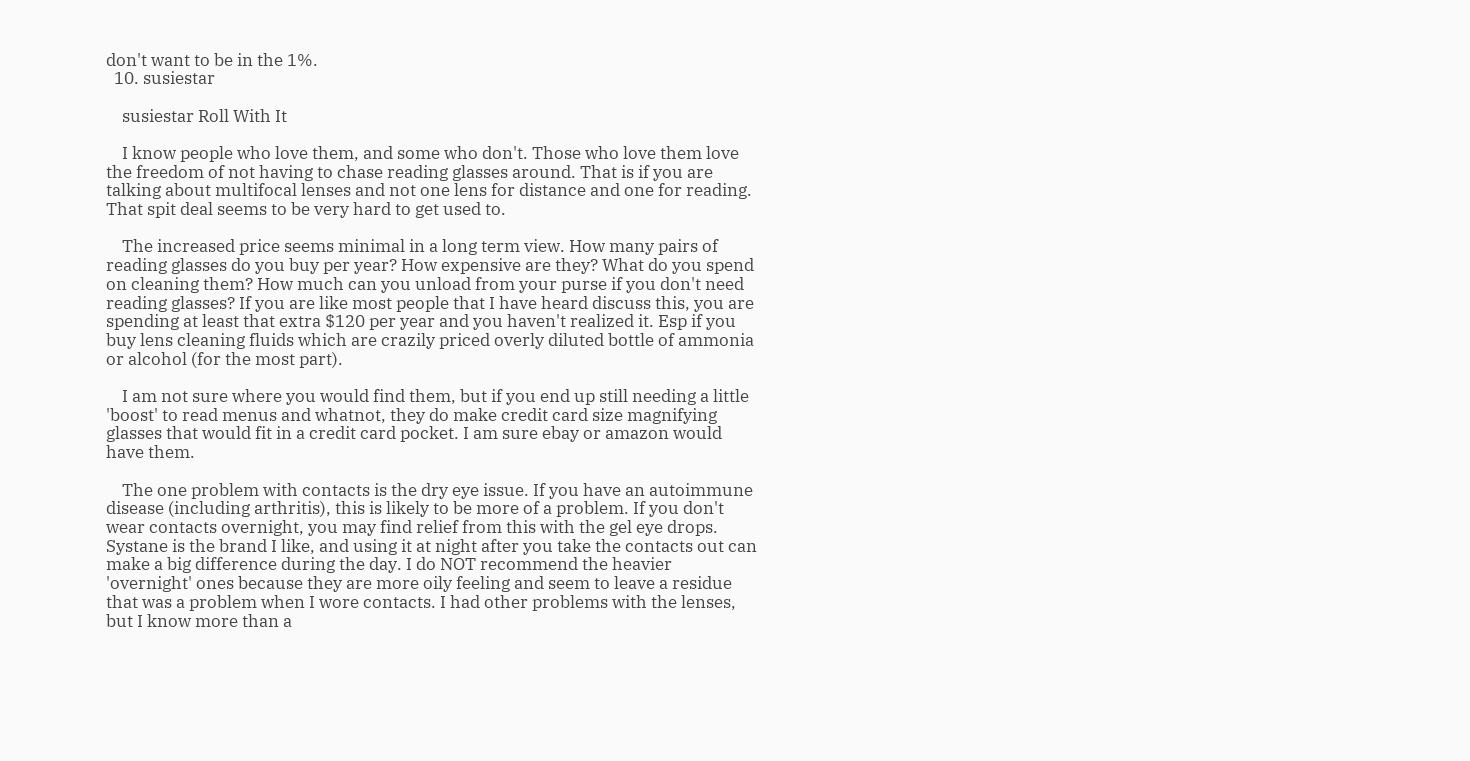don't want to be in the 1%.
  10. susiestar

    susiestar Roll With It

    I know people who love them, and some who don't. Those who love them love the freedom of not having to chase reading glasses around. That is if you are talking about multifocal lenses and not one lens for distance and one for reading. That spit deal seems to be very hard to get used to.

    The increased price seems minimal in a long term view. How many pairs of reading glasses do you buy per year? How expensive are they? What do you spend on cleaning them? How much can you unload from your purse if you don't need reading glasses? If you are like most people that I have heard discuss this, you are spending at least that extra $120 per year and you haven't realized it. Esp if you buy lens cleaning fluids which are crazily priced overly diluted bottle of ammonia or alcohol (for the most part).

    I am not sure where you would find them, but if you end up still needing a little 'boost' to read menus and whatnot, they do make credit card size magnifying glasses that would fit in a credit card pocket. I am sure ebay or amazon would have them.

    The one problem with contacts is the dry eye issue. If you have an autoimmune disease (including arthritis), this is likely to be more of a problem. If you don't wear contacts overnight, you may find relief from this with the gel eye drops. Systane is the brand I like, and using it at night after you take the contacts out can make a big difference during the day. I do NOT recommend the heavier 'overnight' ones because they are more oily feeling and seem to leave a residue that was a problem when I wore contacts. I had other problems with the lenses, but I know more than a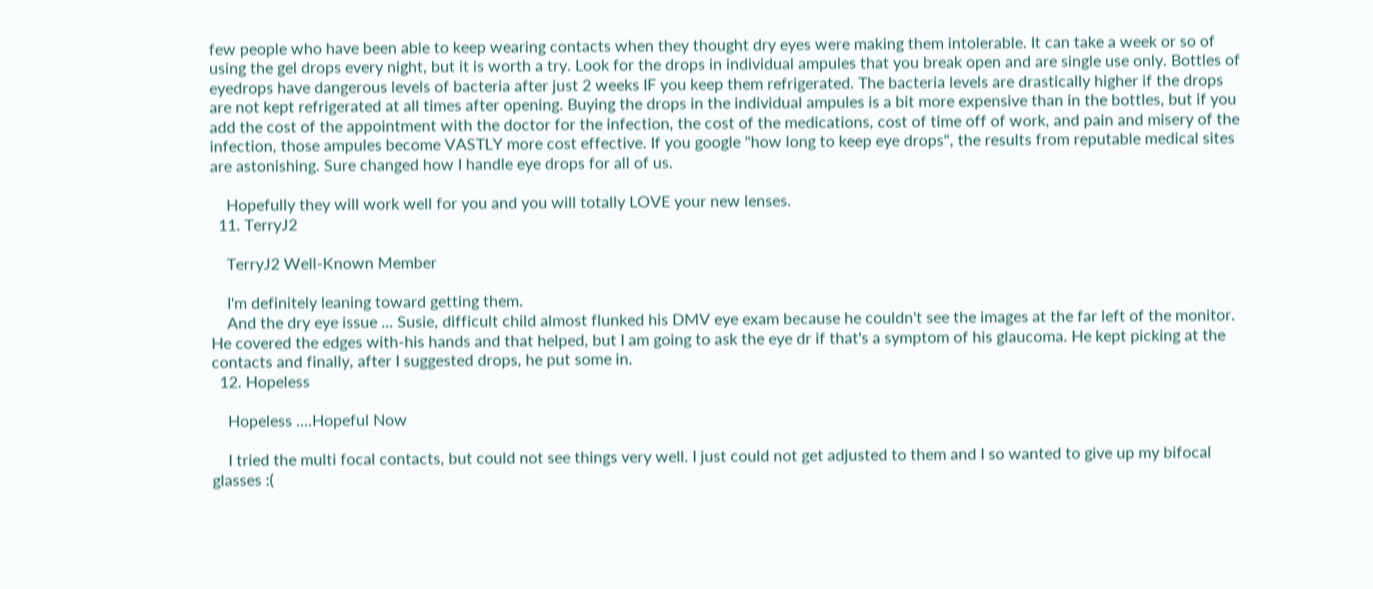few people who have been able to keep wearing contacts when they thought dry eyes were making them intolerable. It can take a week or so of using the gel drops every night, but it is worth a try. Look for the drops in individual ampules that you break open and are single use only. Bottles of eyedrops have dangerous levels of bacteria after just 2 weeks IF you keep them refrigerated. The bacteria levels are drastically higher if the drops are not kept refrigerated at all times after opening. Buying the drops in the individual ampules is a bit more expensive than in the bottles, but if you add the cost of the appointment with the doctor for the infection, the cost of the medications, cost of time off of work, and pain and misery of the infection, those ampules become VASTLY more cost effective. If you google "how long to keep eye drops", the results from reputable medical sites are astonishing. Sure changed how I handle eye drops for all of us.

    Hopefully they will work well for you and you will totally LOVE your new lenses.
  11. TerryJ2

    TerryJ2 Well-Known Member

    I'm definitely leaning toward getting them.
    And the dry eye issue ... Susie, difficult child almost flunked his DMV eye exam because he couldn't see the images at the far left of the monitor. He covered the edges with-his hands and that helped, but I am going to ask the eye dr if that's a symptom of his glaucoma. He kept picking at the contacts and finally, after I suggested drops, he put some in.
  12. Hopeless

    Hopeless ....Hopeful Now

    I tried the multi focal contacts, but could not see things very well. I just could not get adjusted to them and I so wanted to give up my bifocal glasses :(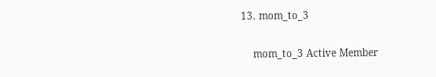13. mom_to_3

    mom_to_3 Active Member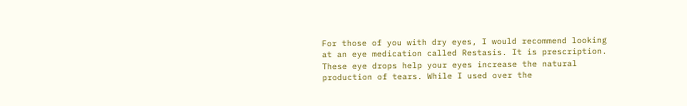For those of you with dry eyes, I would recommend looking at an eye medication called Restasis. It is prescription. These eye drops help your eyes increase the natural production of tears. While I used over the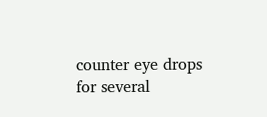counter eye drops for several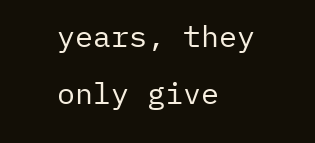years, they only give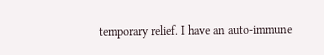temporary relief. I have an auto-immune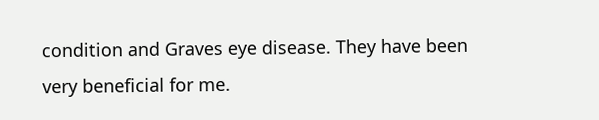condition and Graves eye disease. They have been very beneficial for me.